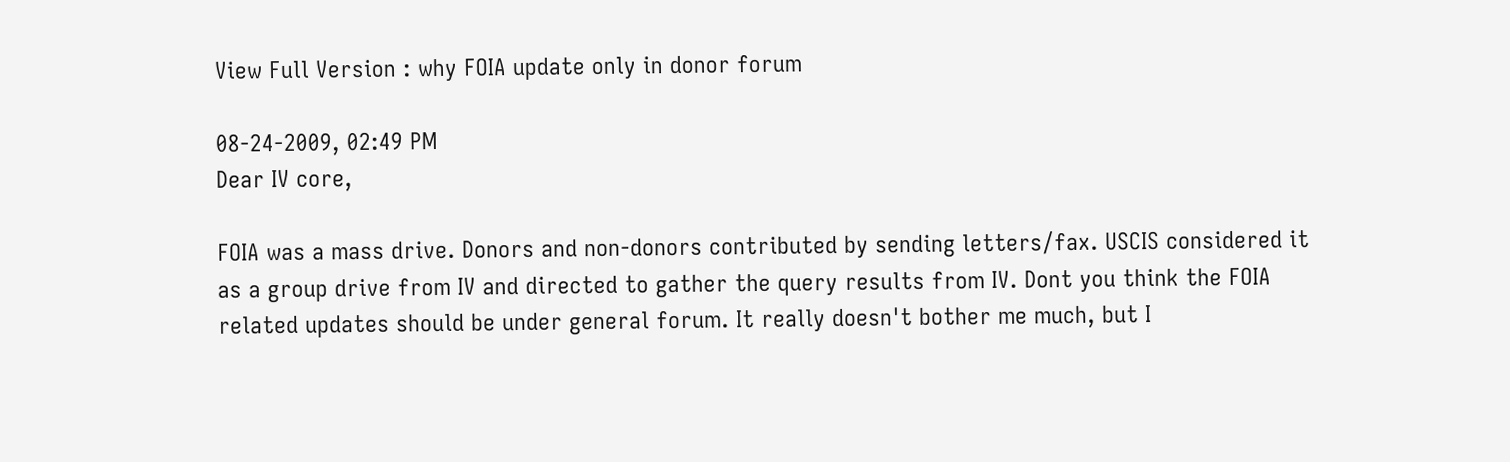View Full Version : why FOIA update only in donor forum

08-24-2009, 02:49 PM
Dear IV core,

FOIA was a mass drive. Donors and non-donors contributed by sending letters/fax. USCIS considered it as a group drive from IV and directed to gather the query results from IV. Dont you think the FOIA related updates should be under general forum. It really doesn't bother me much, but I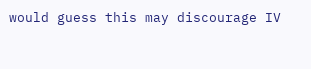would guess this may discourage IV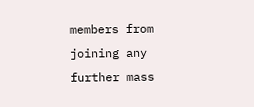members from joining any further mass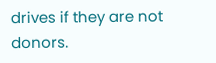drives if they are not donors.